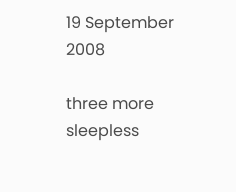19 September 2008

three more sleepless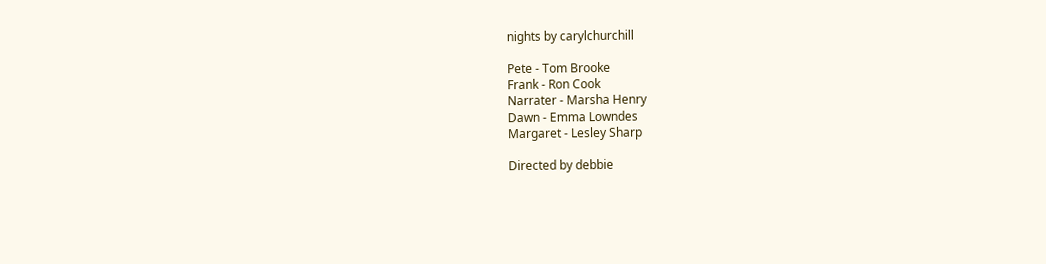nights by carylchurchill

Pete - Tom Brooke
Frank - Ron Cook
Narrater - Marsha Henry
Dawn - Emma Lowndes
Margaret - Lesley Sharp

Directed by debbie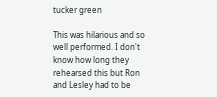tucker green

This was hilarious and so well performed. I don't know how long they rehearsed this but Ron and Lesley had to be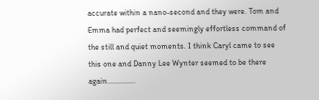accurate within a nano-second and they were. Tom and Emma had perfect and seemingly effortless command of the still and quiet moments. I think Caryl came to see this one and Danny Lee Wynter seemed to be there again..............